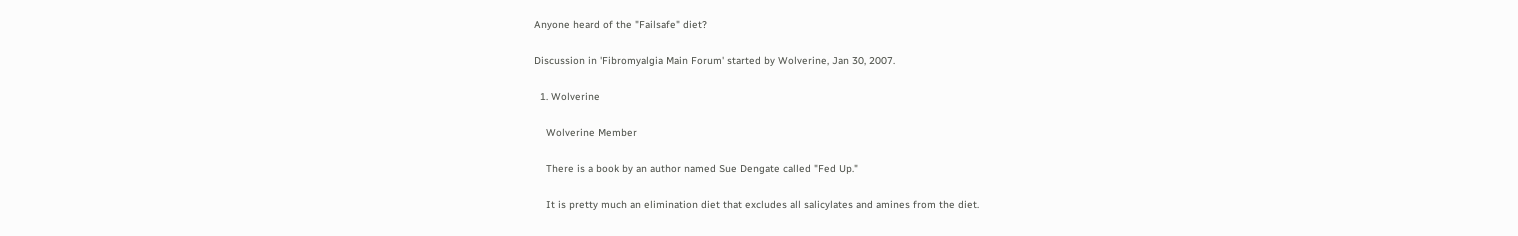Anyone heard of the "Failsafe" diet?

Discussion in 'Fibromyalgia Main Forum' started by Wolverine, Jan 30, 2007.

  1. Wolverine

    Wolverine Member

    There is a book by an author named Sue Dengate called "Fed Up."

    It is pretty much an elimination diet that excludes all salicylates and amines from the diet.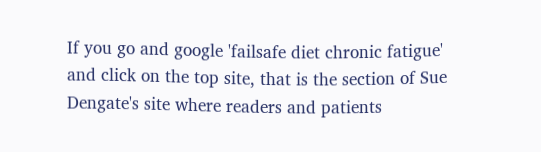If you go and google 'failsafe diet chronic fatigue' and click on the top site, that is the section of Sue Dengate's site where readers and patients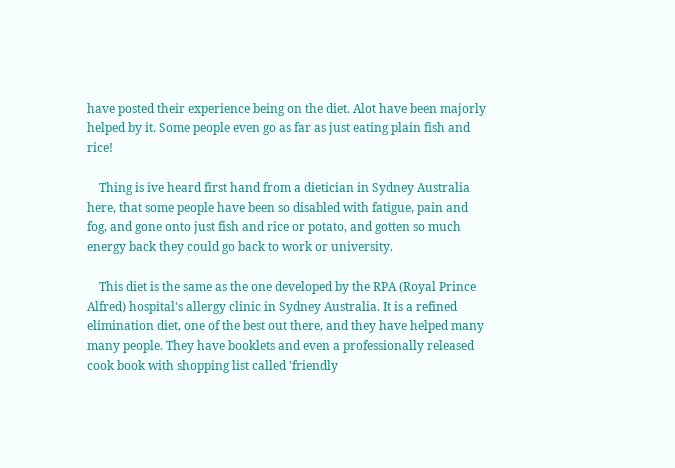have posted their experience being on the diet. Alot have been majorly helped by it. Some people even go as far as just eating plain fish and rice!

    Thing is ive heard first hand from a dietician in Sydney Australia here, that some people have been so disabled with fatigue, pain and fog, and gone onto just fish and rice or potato, and gotten so much energy back they could go back to work or university.

    This diet is the same as the one developed by the RPA (Royal Prince Alfred) hospital's allergy clinic in Sydney Australia. It is a refined elimination diet, one of the best out there, and they have helped many many people. They have booklets and even a professionally released cook book with shopping list called 'friendly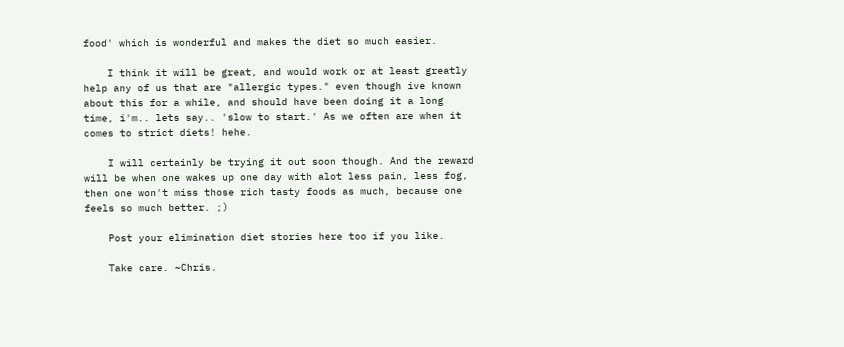food' which is wonderful and makes the diet so much easier.

    I think it will be great, and would work or at least greatly help any of us that are "allergic types." even though ive known about this for a while, and should have been doing it a long time, i'm.. lets say.. 'slow to start.' As we often are when it comes to strict diets! hehe.

    I will certainly be trying it out soon though. And the reward will be when one wakes up one day with alot less pain, less fog, then one won't miss those rich tasty foods as much, because one feels so much better. ;)

    Post your elimination diet stories here too if you like.

    Take care. ~Chris.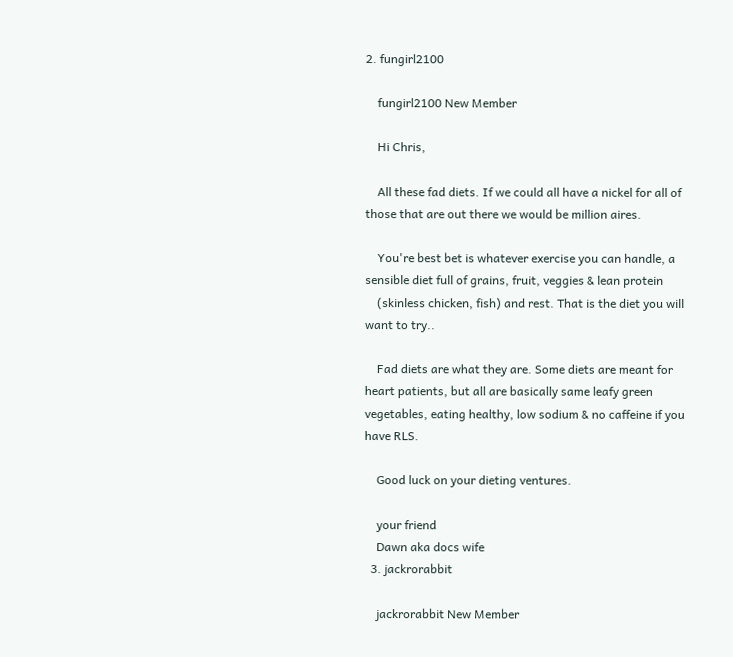2. fungirl2100

    fungirl2100 New Member

    Hi Chris,

    All these fad diets. If we could all have a nickel for all of those that are out there we would be million aires.

    You're best bet is whatever exercise you can handle, a sensible diet full of grains, fruit, veggies & lean protein
    (skinless chicken, fish) and rest. That is the diet you will want to try..

    Fad diets are what they are. Some diets are meant for heart patients, but all are basically same leafy green vegetables, eating healthy, low sodium & no caffeine if you have RLS.

    Good luck on your dieting ventures.

    your friend
    Dawn aka docs wife
  3. jackrorabbit

    jackrorabbit New Member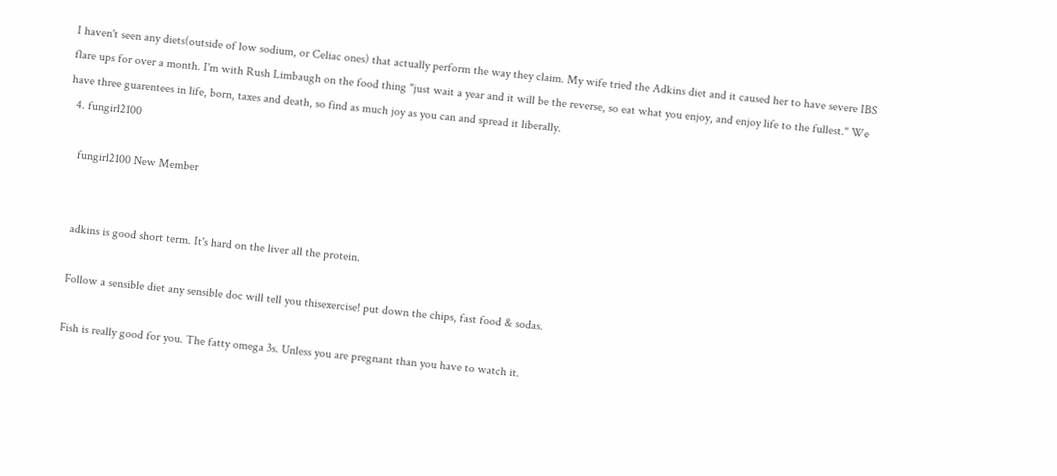I haven't seen any diets(outside of low sodium, or Celiac ones) that actually perform the way they claim. My wife tried the Adkins diet and it caused her to have severe IBS flare ups for over a month. I'm with Rush Limbaugh on the food thing "just wait a year and it will be the reverse, so eat what you enjoy, and enjoy life to the fullest." We have three guarentees in life, born, taxes and death, so find as much joy as you can and spread it liberally.
  4. fungirl2100

    fungirl2100 New Member


    adkins is good short term. It's hard on the liver all the protein.

    Follow a sensible diet any sensible doc will tell you thisexercise! put down the chips, fast food & sodas.

    Fish is really good for you. The fatty omega 3s. Unless you are pregnant than you have to watch it.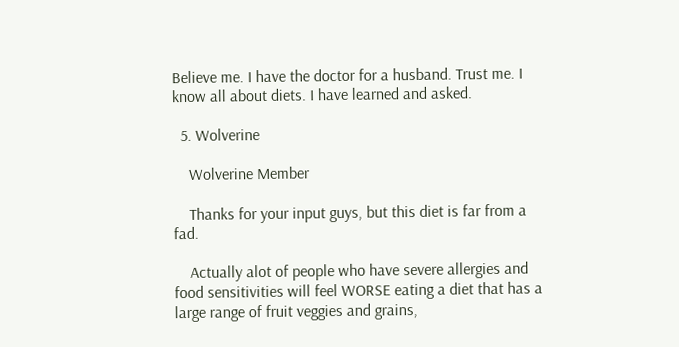Believe me. I have the doctor for a husband. Trust me. I know all about diets. I have learned and asked.

  5. Wolverine

    Wolverine Member

    Thanks for your input guys, but this diet is far from a fad.

    Actually alot of people who have severe allergies and food sensitivities will feel WORSE eating a diet that has a large range of fruit veggies and grains,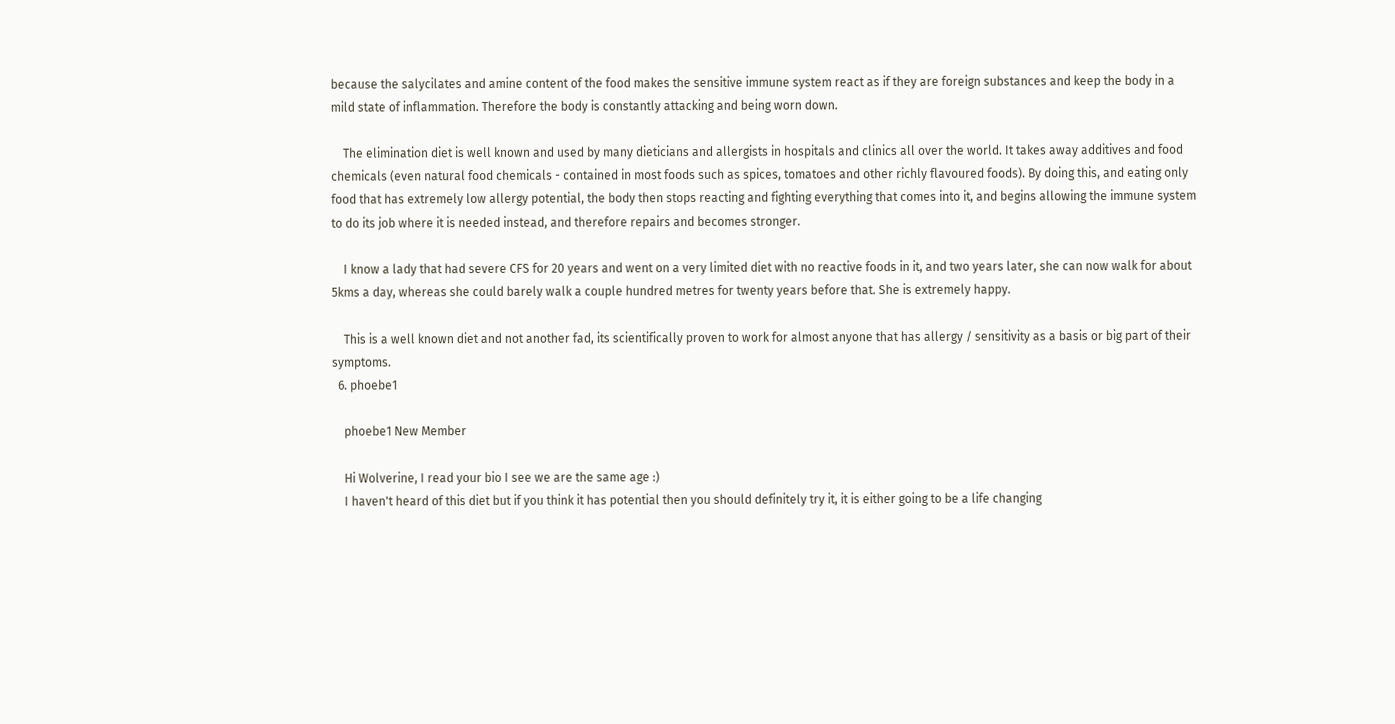because the salycilates and amine content of the food makes the sensitive immune system react as if they are foreign substances and keep the body in a mild state of inflammation. Therefore the body is constantly attacking and being worn down.

    The elimination diet is well known and used by many dieticians and allergists in hospitals and clinics all over the world. It takes away additives and food chemicals (even natural food chemicals - contained in most foods such as spices, tomatoes and other richly flavoured foods). By doing this, and eating only food that has extremely low allergy potential, the body then stops reacting and fighting everything that comes into it, and begins allowing the immune system to do its job where it is needed instead, and therefore repairs and becomes stronger.

    I know a lady that had severe CFS for 20 years and went on a very limited diet with no reactive foods in it, and two years later, she can now walk for about 5kms a day, whereas she could barely walk a couple hundred metres for twenty years before that. She is extremely happy.

    This is a well known diet and not another fad, its scientifically proven to work for almost anyone that has allergy / sensitivity as a basis or big part of their symptoms.
  6. phoebe1

    phoebe1 New Member

    Hi Wolverine, I read your bio I see we are the same age :)
    I haven't heard of this diet but if you think it has potential then you should definitely try it, it is either going to be a life changing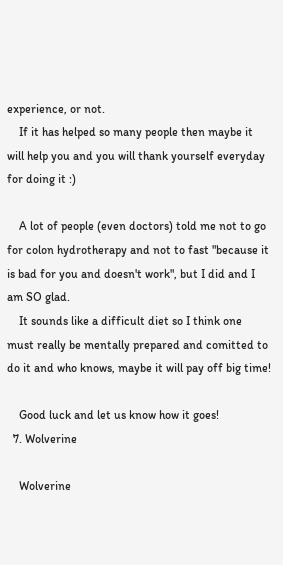experience, or not.
    If it has helped so many people then maybe it will help you and you will thank yourself everyday for doing it :)

    A lot of people (even doctors) told me not to go for colon hydrotherapy and not to fast "because it is bad for you and doesn't work", but I did and I am SO glad.
    It sounds like a difficult diet so I think one must really be mentally prepared and comitted to do it and who knows, maybe it will pay off big time!

    Good luck and let us know how it goes!
  7. Wolverine

    Wolverine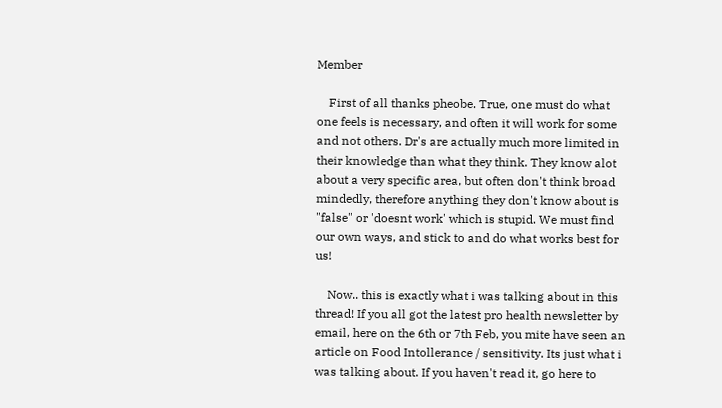Member

    First of all thanks pheobe. True, one must do what one feels is necessary, and often it will work for some and not others. Dr's are actually much more limited in their knowledge than what they think. They know alot about a very specific area, but often don't think broad mindedly, therefore anything they don't know about is "false" or 'doesnt work' which is stupid. We must find our own ways, and stick to and do what works best for us!

    Now.. this is exactly what i was talking about in this thread! If you all got the latest pro health newsletter by email, here on the 6th or 7th Feb, you mite have seen an article on Food Intollerance / sensitivity. Its just what i was talking about. If you haven't read it, go here to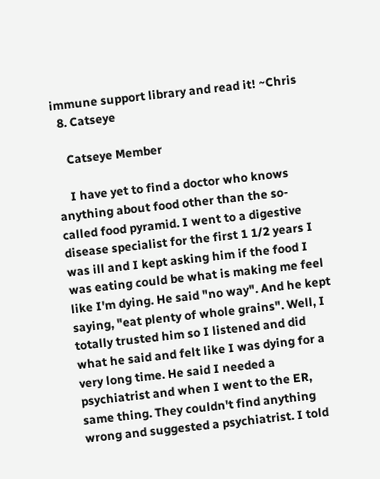immune support library and read it! ~Chris
  8. Catseye

    Catseye Member

    I have yet to find a doctor who knows anything about food other than the so-called food pyramid. I went to a digestive disease specialist for the first 1 1/2 years I was ill and I kept asking him if the food I was eating could be what is making me feel like I'm dying. He said "no way". And he kept saying, "eat plenty of whole grains". Well, I totally trusted him so I listened and did what he said and felt like I was dying for a very long time. He said I needed a psychiatrist and when I went to the ER, same thing. They couldn't find anything wrong and suggested a psychiatrist. I told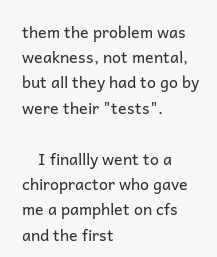them the problem was weakness, not mental, but all they had to go by were their "tests".

    I finallly went to a chiropractor who gave me a pamphlet on cfs and the first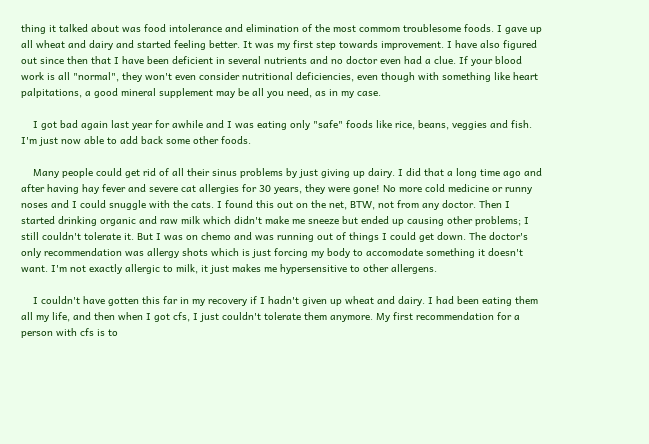thing it talked about was food intolerance and elimination of the most commom troublesome foods. I gave up all wheat and dairy and started feeling better. It was my first step towards improvement. I have also figured out since then that I have been deficient in several nutrients and no doctor even had a clue. If your blood work is all "normal", they won't even consider nutritional deficiencies, even though with something like heart palpitations, a good mineral supplement may be all you need, as in my case.

    I got bad again last year for awhile and I was eating only "safe" foods like rice, beans, veggies and fish. I'm just now able to add back some other foods.

    Many people could get rid of all their sinus problems by just giving up dairy. I did that a long time ago and after having hay fever and severe cat allergies for 30 years, they were gone! No more cold medicine or runny noses and I could snuggle with the cats. I found this out on the net, BTW, not from any doctor. Then I started drinking organic and raw milk which didn't make me sneeze but ended up causing other problems; I still couldn't tolerate it. But I was on chemo and was running out of things I could get down. The doctor's only recommendation was allergy shots which is just forcing my body to accomodate something it doesn't want. I'm not exactly allergic to milk, it just makes me hypersensitive to other allergens.

    I couldn't have gotten this far in my recovery if I hadn't given up wheat and dairy. I had been eating them all my life, and then when I got cfs, I just couldn't tolerate them anymore. My first recommendation for a person with cfs is to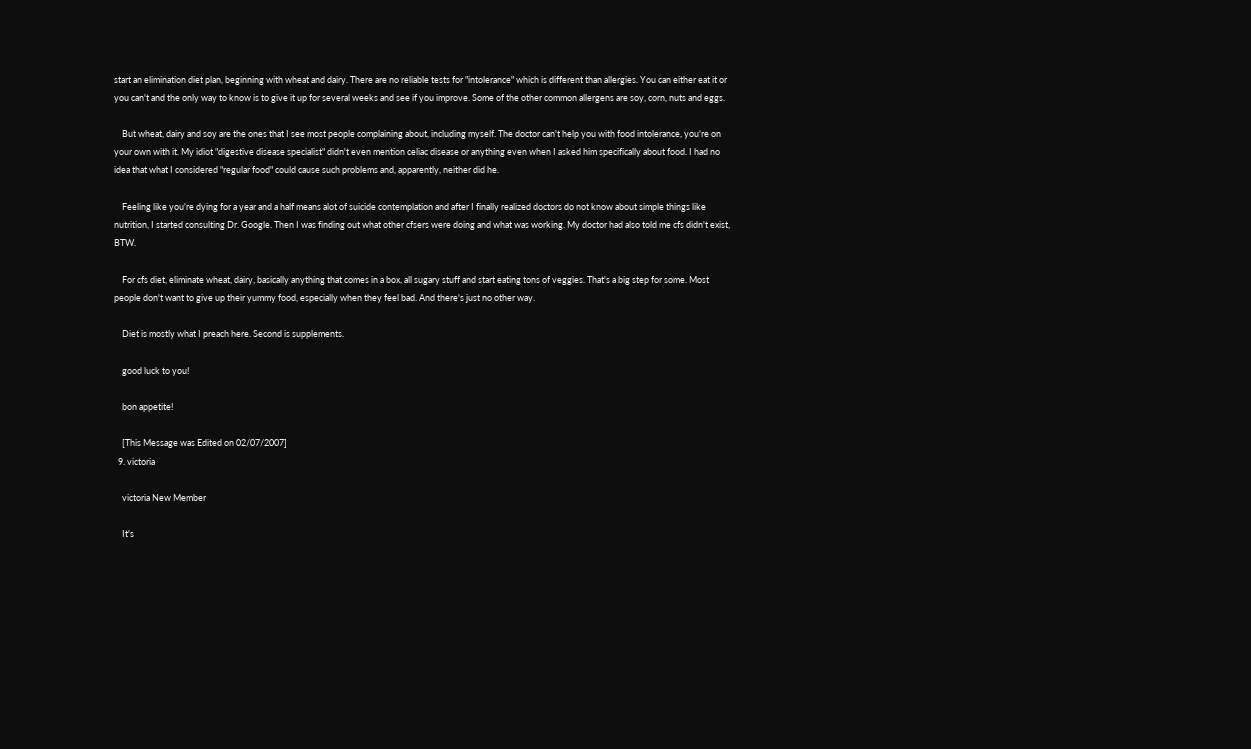start an elimination diet plan, beginning with wheat and dairy. There are no reliable tests for "intolerance" which is different than allergies. You can either eat it or you can't and the only way to know is to give it up for several weeks and see if you improve. Some of the other common allergens are soy, corn, nuts and eggs.

    But wheat, dairy and soy are the ones that I see most people complaining about, including myself. The doctor can't help you with food intolerance, you're on your own with it. My idiot "digestive disease specialist" didn't even mention celiac disease or anything even when I asked him specifically about food. I had no idea that what I considered "regular food" could cause such problems and, apparently, neither did he.

    Feeling like you're dying for a year and a half means alot of suicide contemplation and after I finally realized doctors do not know about simple things like nutrition, I started consulting Dr. Google. Then I was finding out what other cfsers were doing and what was working. My doctor had also told me cfs didn't exist, BTW.

    For cfs diet, eliminate wheat, dairy, basically anything that comes in a box, all sugary stuff and start eating tons of veggies. That's a big step for some. Most people don't want to give up their yummy food, especially when they feel bad. And there's just no other way.

    Diet is mostly what I preach here. Second is supplements.

    good luck to you!

    bon appetite!

    [This Message was Edited on 02/07/2007]
  9. victoria

    victoria New Member

    It's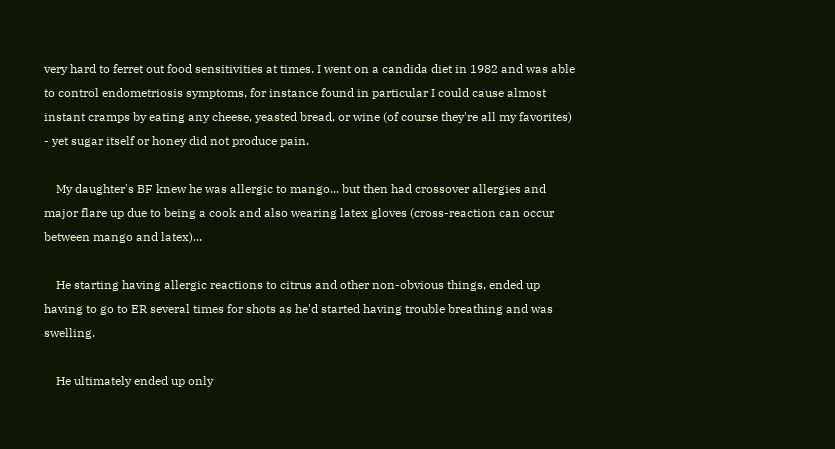very hard to ferret out food sensitivities at times. I went on a candida diet in 1982 and was able to control endometriosis symptoms, for instance found in particular I could cause almost instant cramps by eating any cheese, yeasted bread, or wine (of course they're all my favorites) - yet sugar itself or honey did not produce pain.

    My daughter's BF knew he was allergic to mango... but then had crossover allergies and major flare up due to being a cook and also wearing latex gloves (cross-reaction can occur between mango and latex)...

    He starting having allergic reactions to citrus and other non-obvious things, ended up having to go to ER several times for shots as he'd started having trouble breathing and was swelling.

    He ultimately ended up only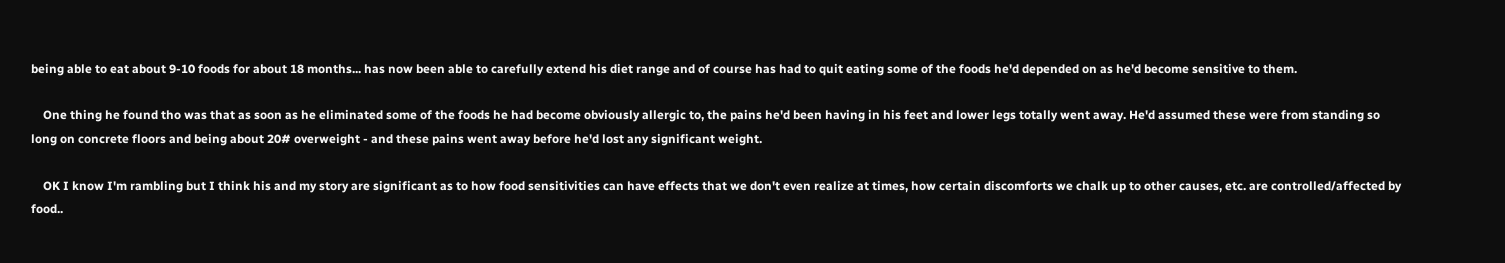being able to eat about 9-10 foods for about 18 months... has now been able to carefully extend his diet range and of course has had to quit eating some of the foods he'd depended on as he'd become sensitive to them.

    One thing he found tho was that as soon as he eliminated some of the foods he had become obviously allergic to, the pains he'd been having in his feet and lower legs totally went away. He'd assumed these were from standing so long on concrete floors and being about 20# overweight - and these pains went away before he'd lost any significant weight.

    OK I know I'm rambling but I think his and my story are significant as to how food sensitivities can have effects that we don't even realize at times, how certain discomforts we chalk up to other causes, etc. are controlled/affected by food..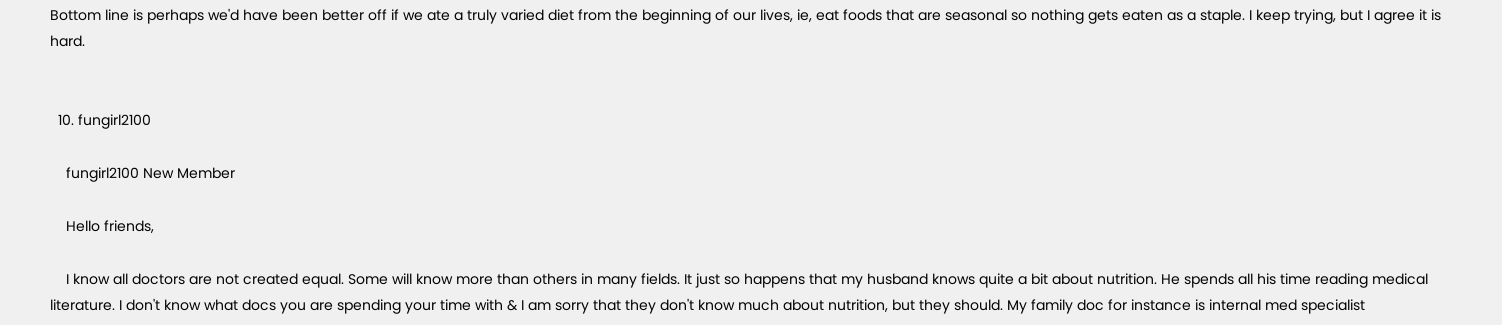Bottom line is perhaps we'd have been better off if we ate a truly varied diet from the beginning of our lives, ie, eat foods that are seasonal so nothing gets eaten as a staple. I keep trying, but I agree it is hard.


  10. fungirl2100

    fungirl2100 New Member

    Hello friends,

    I know all doctors are not created equal. Some will know more than others in many fields. It just so happens that my husband knows quite a bit about nutrition. He spends all his time reading medical literature. I don't know what docs you are spending your time with & I am sorry that they don't know much about nutrition, but they should. My family doc for instance is internal med specialist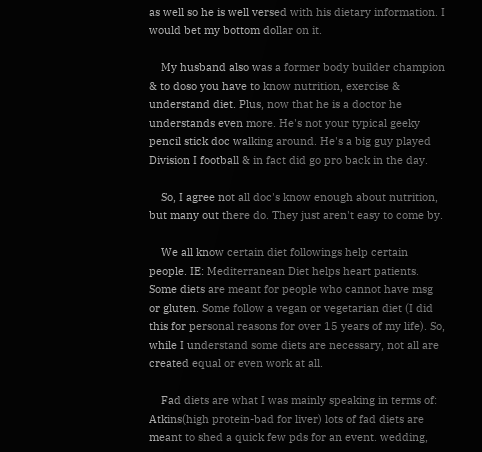as well so he is well versed with his dietary information. I would bet my bottom dollar on it.

    My husband also was a former body builder champion & to doso you have to know nutrition, exercise & understand diet. Plus, now that he is a doctor he understands even more. He's not your typical geeky pencil stick doc walking around. He's a big guy played Division I football & in fact did go pro back in the day.

    So, I agree not all doc's know enough about nutrition, but many out there do. They just aren't easy to come by.

    We all know certain diet followings help certain people. IE: Mediterranean Diet helps heart patients. Some diets are meant for people who cannot have msg or gluten. Some follow a vegan or vegetarian diet (I did this for personal reasons for over 15 years of my life). So, while I understand some diets are necessary, not all are created equal or even work at all.

    Fad diets are what I was mainly speaking in terms of: Atkins(high protein-bad for liver) lots of fad diets are meant to shed a quick few pds for an event. wedding,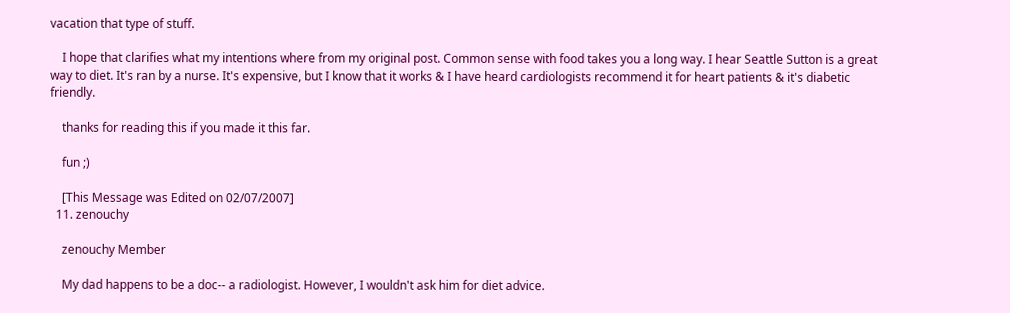vacation that type of stuff.

    I hope that clarifies what my intentions where from my original post. Common sense with food takes you a long way. I hear Seattle Sutton is a great way to diet. It's ran by a nurse. It's expensive, but I know that it works & I have heard cardiologists recommend it for heart patients & it's diabetic friendly.

    thanks for reading this if you made it this far.

    fun ;)

    [This Message was Edited on 02/07/2007]
  11. zenouchy

    zenouchy Member

    My dad happens to be a doc-- a radiologist. However, I wouldn't ask him for diet advice.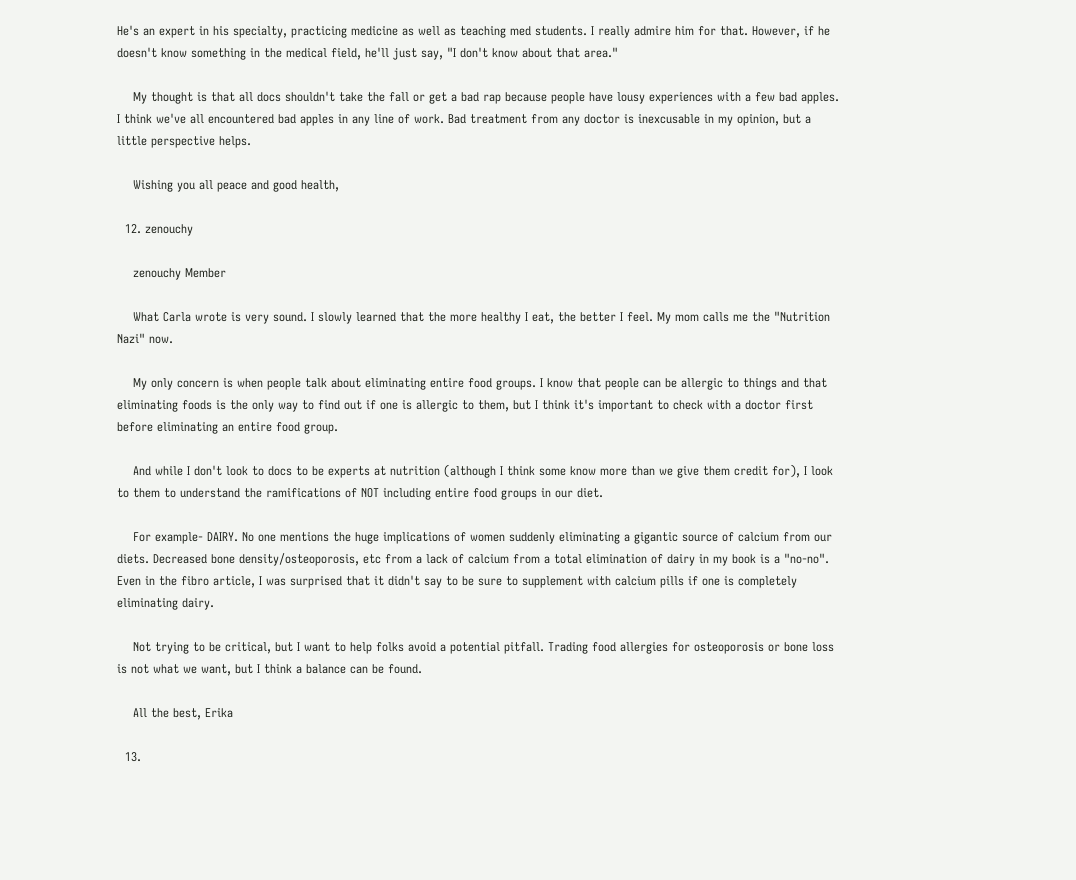He's an expert in his specialty, practicing medicine as well as teaching med students. I really admire him for that. However, if he doesn't know something in the medical field, he'll just say, "I don't know about that area."

    My thought is that all docs shouldn't take the fall or get a bad rap because people have lousy experiences with a few bad apples. I think we've all encountered bad apples in any line of work. Bad treatment from any doctor is inexcusable in my opinion, but a little perspective helps.

    Wishing you all peace and good health,

  12. zenouchy

    zenouchy Member

    What Carla wrote is very sound. I slowly learned that the more healthy I eat, the better I feel. My mom calls me the "Nutrition Nazi" now.

    My only concern is when people talk about eliminating entire food groups. I know that people can be allergic to things and that eliminating foods is the only way to find out if one is allergic to them, but I think it's important to check with a doctor first before eliminating an entire food group.

    And while I don't look to docs to be experts at nutrition (although I think some know more than we give them credit for), I look to them to understand the ramifications of NOT including entire food groups in our diet.

    For example- DAIRY. No one mentions the huge implications of women suddenly eliminating a gigantic source of calcium from our diets. Decreased bone density/osteoporosis, etc from a lack of calcium from a total elimination of dairy in my book is a "no-no". Even in the fibro article, I was surprised that it didn't say to be sure to supplement with calcium pills if one is completely eliminating dairy.

    Not trying to be critical, but I want to help folks avoid a potential pitfall. Trading food allergies for osteoporosis or bone loss is not what we want, but I think a balance can be found.

    All the best, Erika

  13.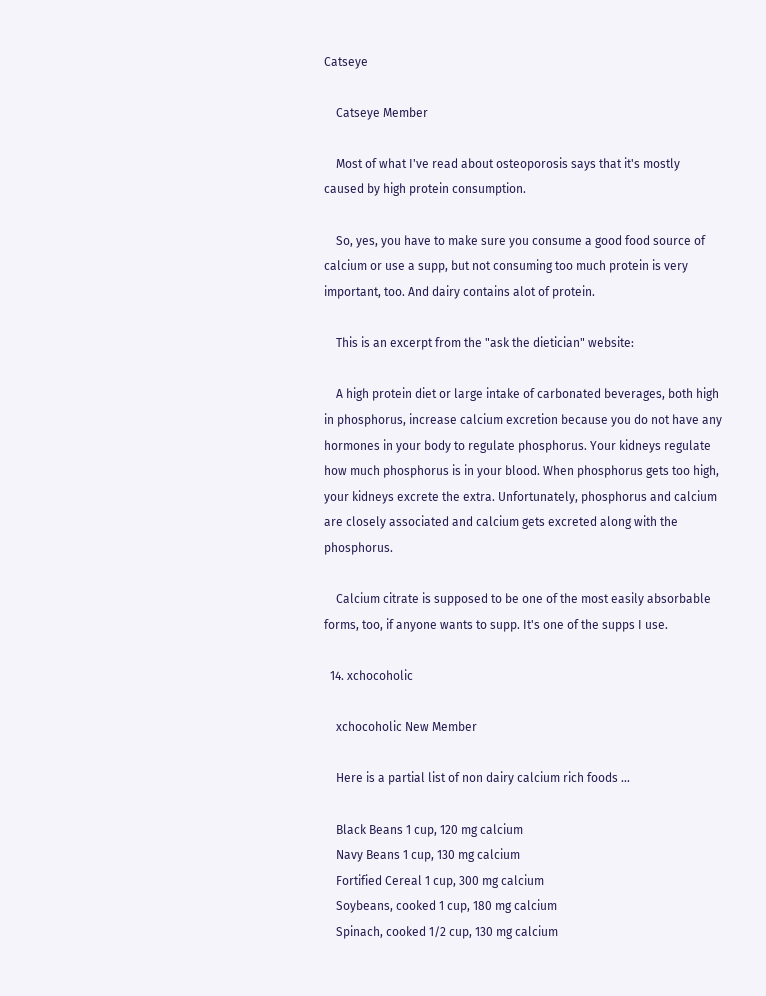Catseye

    Catseye Member

    Most of what I've read about osteoporosis says that it's mostly caused by high protein consumption.

    So, yes, you have to make sure you consume a good food source of calcium or use a supp, but not consuming too much protein is very important, too. And dairy contains alot of protein.

    This is an excerpt from the "ask the dietician" website:

    A high protein diet or large intake of carbonated beverages, both high in phosphorus, increase calcium excretion because you do not have any hormones in your body to regulate phosphorus. Your kidneys regulate how much phosphorus is in your blood. When phosphorus gets too high, your kidneys excrete the extra. Unfortunately, phosphorus and calcium are closely associated and calcium gets excreted along with the phosphorus.

    Calcium citrate is supposed to be one of the most easily absorbable forms, too, if anyone wants to supp. It's one of the supps I use.

  14. xchocoholic

    xchocoholic New Member

    Here is a partial list of non dairy calcium rich foods ...

    Black Beans 1 cup, 120 mg calcium
    Navy Beans 1 cup, 130 mg calcium
    Fortified Cereal 1 cup, 300 mg calcium
    Soybeans, cooked 1 cup, 180 mg calcium
    Spinach, cooked 1/2 cup, 130 mg calcium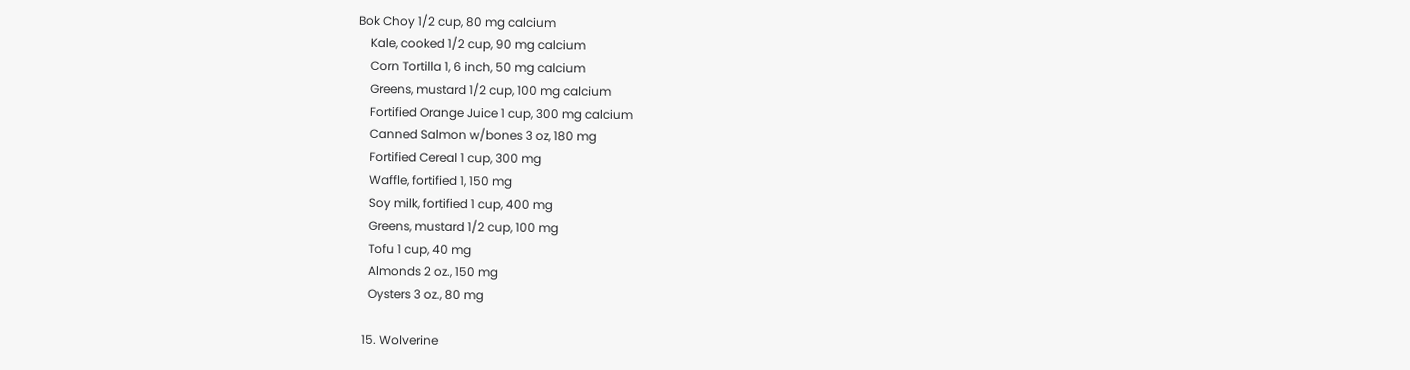Bok Choy 1/2 cup, 80 mg calcium
    Kale, cooked 1/2 cup, 90 mg calcium
    Corn Tortilla 1, 6 inch, 50 mg calcium
    Greens, mustard 1/2 cup, 100 mg calcium
    Fortified Orange Juice 1 cup, 300 mg calcium
    Canned Salmon w/bones 3 oz, 180 mg
    Fortified Cereal 1 cup, 300 mg
    Waffle, fortified 1, 150 mg
    Soy milk, fortified 1 cup, 400 mg
    Greens, mustard 1/2 cup, 100 mg
    Tofu 1 cup, 40 mg
    Almonds 2 oz., 150 mg
    Oysters 3 oz., 80 mg

  15. Wolverine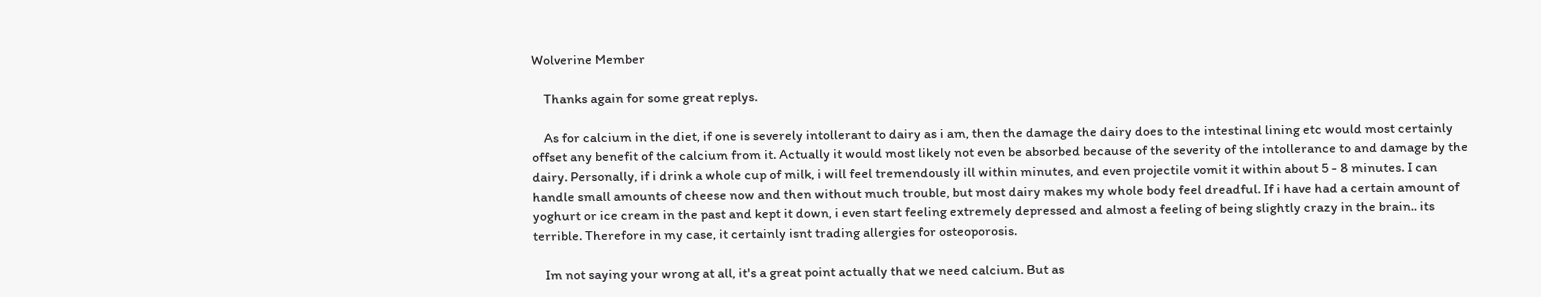Wolverine Member

    Thanks again for some great replys.

    As for calcium in the diet, if one is severely intollerant to dairy as i am, then the damage the dairy does to the intestinal lining etc would most certainly offset any benefit of the calcium from it. Actually it would most likely not even be absorbed because of the severity of the intollerance to and damage by the dairy. Personally, if i drink a whole cup of milk, i will feel tremendously ill within minutes, and even projectile vomit it within about 5 - 8 minutes. I can handle small amounts of cheese now and then without much trouble, but most dairy makes my whole body feel dreadful. If i have had a certain amount of yoghurt or ice cream in the past and kept it down, i even start feeling extremely depressed and almost a feeling of being slightly crazy in the brain.. its terrible. Therefore in my case, it certainly isnt trading allergies for osteoporosis.

    Im not saying your wrong at all, it's a great point actually that we need calcium. But as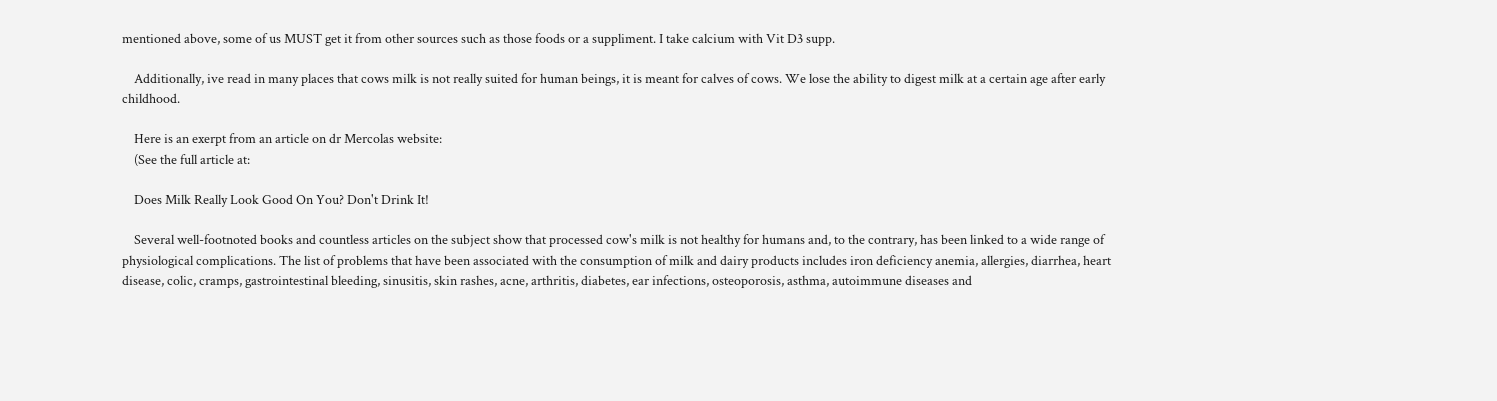mentioned above, some of us MUST get it from other sources such as those foods or a suppliment. I take calcium with Vit D3 supp.

    Additionally, ive read in many places that cows milk is not really suited for human beings, it is meant for calves of cows. We lose the ability to digest milk at a certain age after early childhood.

    Here is an exerpt from an article on dr Mercolas website:
    (See the full article at:

    Does Milk Really Look Good On You? Don't Drink It!

    Several well-footnoted books and countless articles on the subject show that processed cow's milk is not healthy for humans and, to the contrary, has been linked to a wide range of physiological complications. The list of problems that have been associated with the consumption of milk and dairy products includes iron deficiency anemia, allergies, diarrhea, heart disease, colic, cramps, gastrointestinal bleeding, sinusitis, skin rashes, acne, arthritis, diabetes, ear infections, osteoporosis, asthma, autoimmune diseases and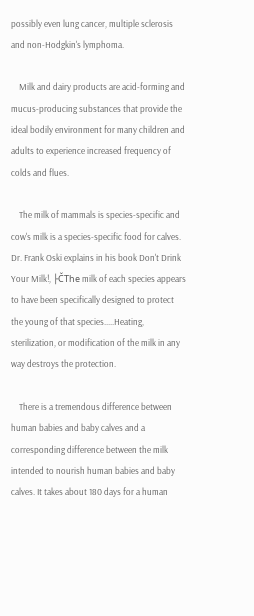possibly even lung cancer, multiple sclerosis and non-Hodgkin's lymphoma.

    Milk and dairy products are acid-forming and mucus-producing substances that provide the ideal bodily environment for many children and adults to experience increased frequency of colds and flues.

    The milk of mammals is species-specific and cow's milk is a species-specific food for calves. Dr. Frank Oski explains in his book Don't Drink Your Milk!, ├ČThe milk of each species appears to have been specifically designed to protect the young of that species.....Heating, sterilization, or modification of the milk in any way destroys the protection.

    There is a tremendous difference between human babies and baby calves and a corresponding difference between the milk intended to nourish human babies and baby calves. It takes about 180 days for a human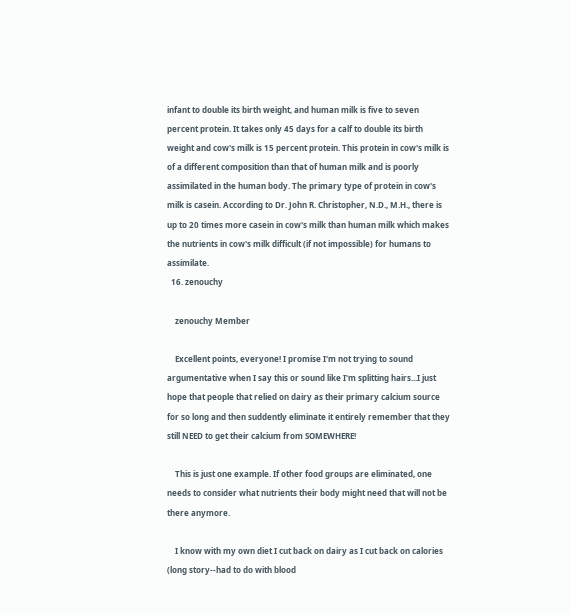infant to double its birth weight, and human milk is five to seven percent protein. It takes only 45 days for a calf to double its birth weight and cow's milk is 15 percent protein. This protein in cow's milk is of a different composition than that of human milk and is poorly assimilated in the human body. The primary type of protein in cow's milk is casein. According to Dr. John R. Christopher, N.D., M.H., there is up to 20 times more casein in cow's milk than human milk which makes the nutrients in cow's milk difficult (if not impossible) for humans to assimilate.
  16. zenouchy

    zenouchy Member

    Excellent points, everyone! I promise I'm not trying to sound argumentative when I say this or sound like I'm splitting hairs...I just hope that people that relied on dairy as their primary calcium source for so long and then suddently eliminate it entirely remember that they still NEED to get their calcium from SOMEWHERE!

    This is just one example. If other food groups are eliminated, one needs to consider what nutrients their body might need that will not be there anymore.

    I know with my own diet I cut back on dairy as I cut back on calories (long story--had to do with blood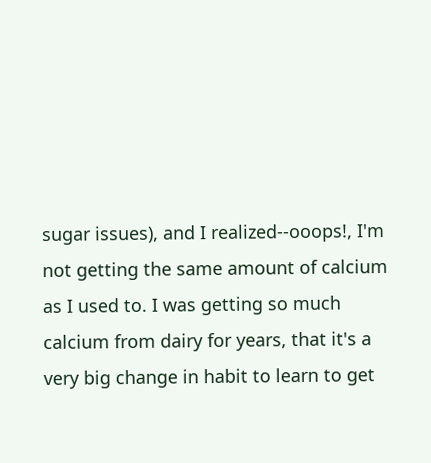sugar issues), and I realized--ooops!, I'm not getting the same amount of calcium as I used to. I was getting so much calcium from dairy for years, that it's a very big change in habit to learn to get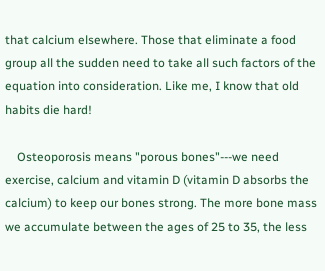that calcium elsewhere. Those that eliminate a food group all the sudden need to take all such factors of the equation into consideration. Like me, I know that old habits die hard!

    Osteoporosis means "porous bones"---we need exercise, calcium and vitamin D (vitamin D absorbs the calcium) to keep our bones strong. The more bone mass we accumulate between the ages of 25 to 35, the less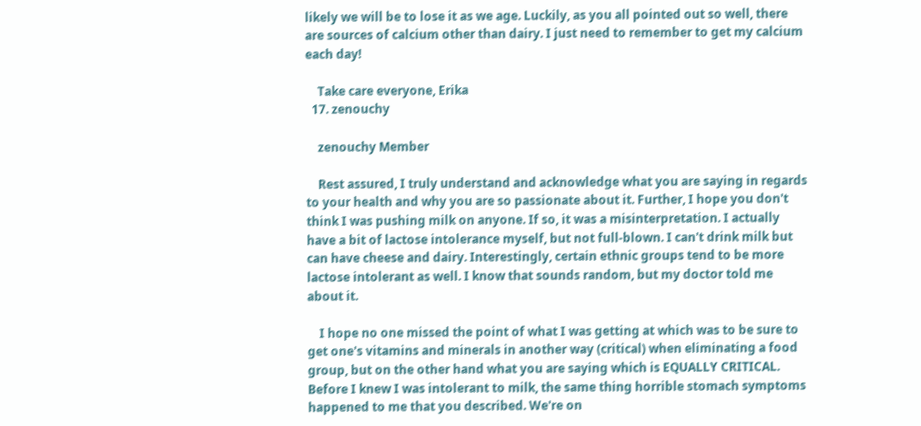likely we will be to lose it as we age. Luckily, as you all pointed out so well, there are sources of calcium other than dairy. I just need to remember to get my calcium each day!

    Take care everyone, Erika
  17. zenouchy

    zenouchy Member

    Rest assured, I truly understand and acknowledge what you are saying in regards to your health and why you are so passionate about it. Further, I hope you don't think I was pushing milk on anyone. If so, it was a misinterpretation. I actually have a bit of lactose intolerance myself, but not full-blown. I can't drink milk but can have cheese and dairy. Interestingly, certain ethnic groups tend to be more lactose intolerant as well. I know that sounds random, but my doctor told me about it.

    I hope no one missed the point of what I was getting at which was to be sure to get one's vitamins and minerals in another way (critical) when eliminating a food group, but on the other hand what you are saying which is EQUALLY CRITICAL. Before I knew I was intolerant to milk, the same thing horrible stomach symptoms happened to me that you described. We're on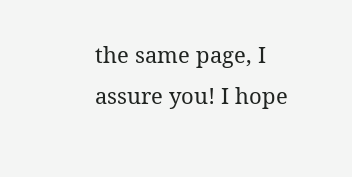the same page, I assure you! I hope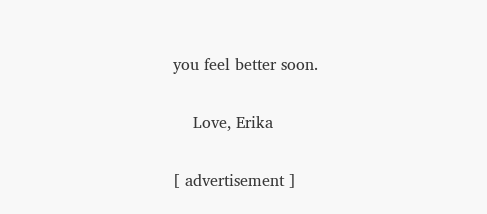you feel better soon.

    Love, Erika

[ advertisement ]